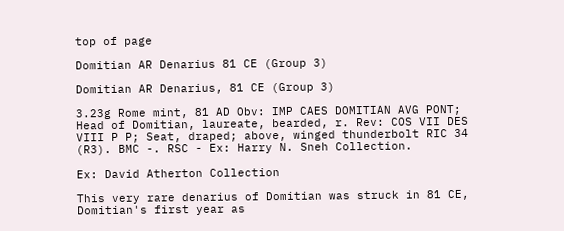top of page

Domitian AR Denarius 81 CE (Group 3)

Domitian AR Denarius, 81 CE (Group 3)

3.23g Rome mint, 81 AD Obv: IMP CAES DOMITIAN AVG PONT; Head of Domitian, laureate, bearded, r. Rev: COS VII DES VIII P P; Seat, draped; above, winged thunderbolt RIC 34 (R3). BMC -. RSC - Ex: Harry N. Sneh Collection.

Ex: David Atherton Collection

This very rare denarius of Domitian was struck in 81 CE, Domitian's first year as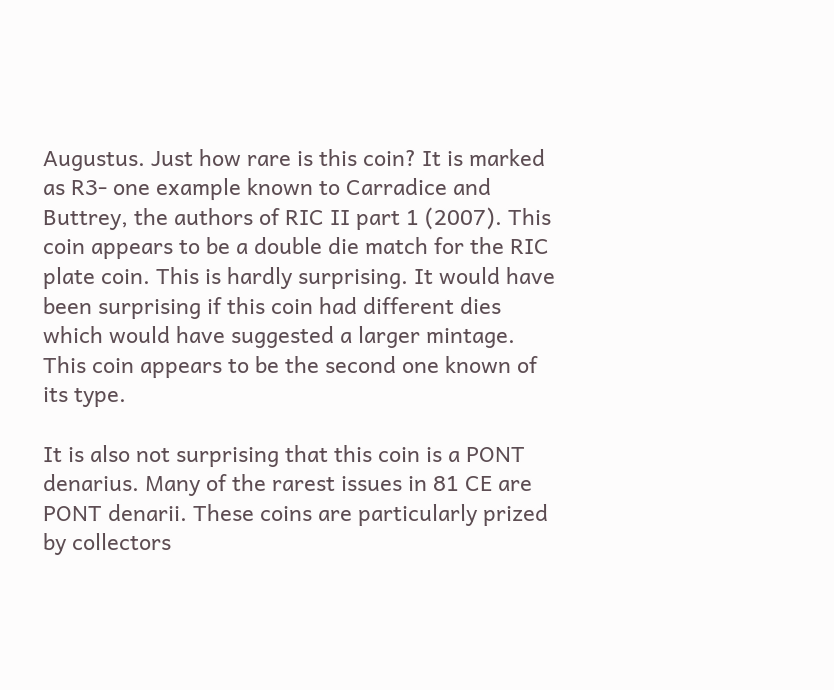Augustus. Just how rare is this coin? It is marked as R3- one example known to Carradice and Buttrey, the authors of RIC II part 1 (2007). This coin appears to be a double die match for the RIC plate coin. This is hardly surprising. It would have been surprising if this coin had different dies which would have suggested a larger mintage. This coin appears to be the second one known of its type.

It is also not surprising that this coin is a PONT denarius. Many of the rarest issues in 81 CE are PONT denarii. These coins are particularly prized by collectors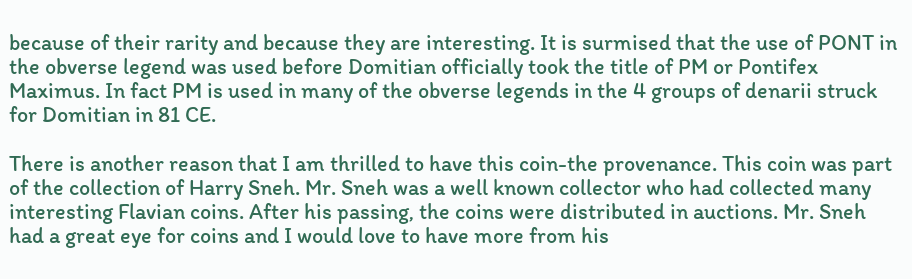because of their rarity and because they are interesting. It is surmised that the use of PONT in the obverse legend was used before Domitian officially took the title of PM or Pontifex Maximus. In fact PM is used in many of the obverse legends in the 4 groups of denarii struck for Domitian in 81 CE.

There is another reason that I am thrilled to have this coin-the provenance. This coin was part of the collection of Harry Sneh. Mr. Sneh was a well known collector who had collected many interesting Flavian coins. After his passing, the coins were distributed in auctions. Mr. Sneh had a great eye for coins and I would love to have more from his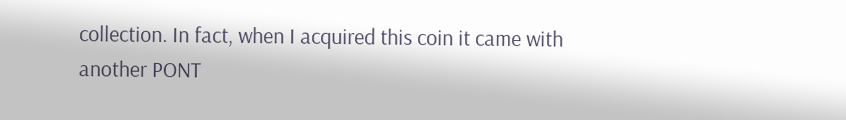collection. In fact, when I acquired this coin it came with another PONT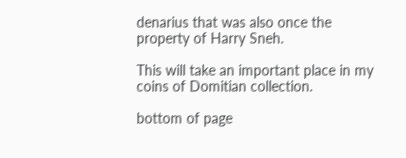denarius that was also once the property of Harry Sneh.

This will take an important place in my coins of Domitian collection.

bottom of page